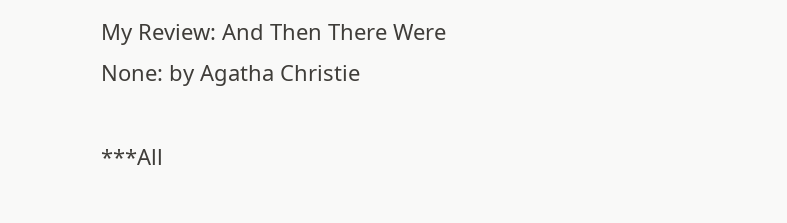My Review: And Then There Were None: by Agatha Christie

***All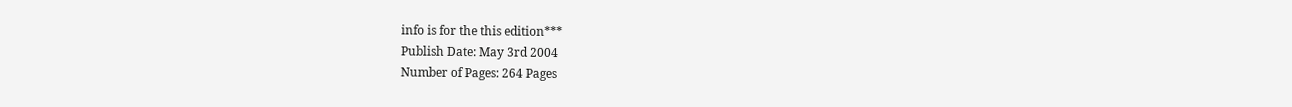info is for the this edition***
Publish Date: May 3rd 2004
Number of Pages: 264 Pages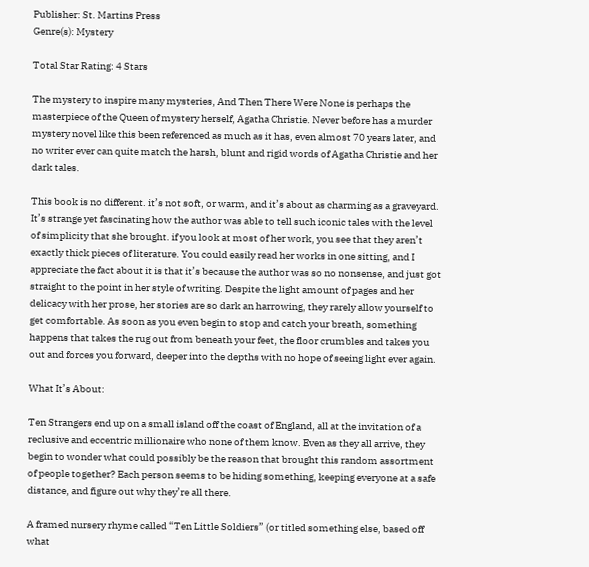Publisher: St. Martins Press
Genre(s): Mystery

Total Star Rating: 4 Stars

The mystery to inspire many mysteries, And Then There Were None is perhaps the masterpiece of the Queen of mystery herself, Agatha Christie. Never before has a murder mystery novel like this been referenced as much as it has, even almost 70 years later, and no writer ever can quite match the harsh, blunt and rigid words of Agatha Christie and her dark tales.

This book is no different. it’s not soft, or warm, and it’s about as charming as a graveyard. It’s strange yet fascinating how the author was able to tell such iconic tales with the level of simplicity that she brought. if you look at most of her work, you see that they aren’t exactly thick pieces of literature. You could easily read her works in one sitting, and I appreciate the fact about it is that it’s because the author was so no nonsense, and just got straight to the point in her style of writing. Despite the light amount of pages and her delicacy with her prose, her stories are so dark an harrowing, they rarely allow yourself to get comfortable. As soon as you even begin to stop and catch your breath, something happens that takes the rug out from beneath your feet, the floor crumbles and takes you out and forces you forward, deeper into the depths with no hope of seeing light ever again.

What It’s About:

Ten Strangers end up on a small island off the coast of England, all at the invitation of a reclusive and eccentric millionaire who none of them know. Even as they all arrive, they begin to wonder what could possibly be the reason that brought this random assortment of people together? Each person seems to be hiding something, keeping everyone at a safe distance, and figure out why they’re all there.

A framed nursery rhyme called “Ten Little Soldiers” (or titled something else, based off what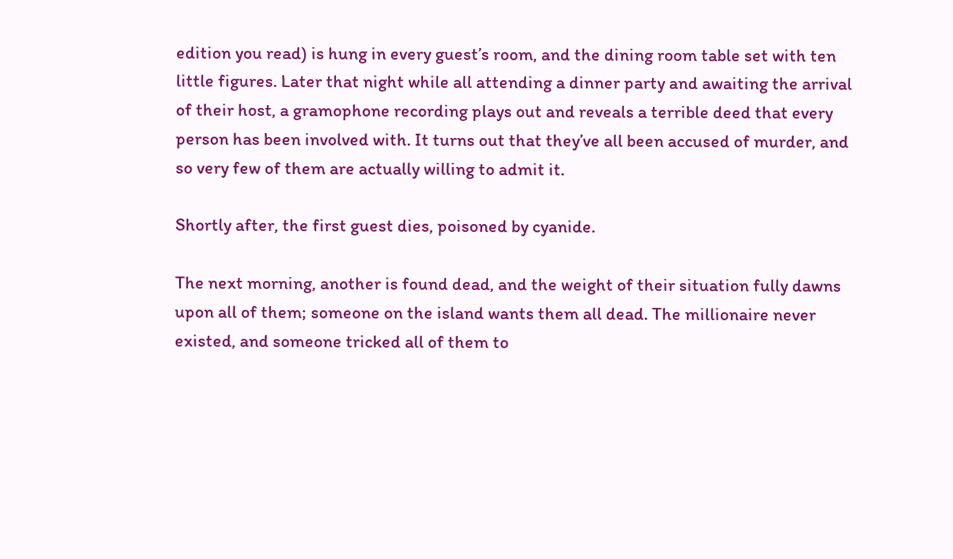edition you read) is hung in every guest’s room, and the dining room table set with ten little figures. Later that night while all attending a dinner party and awaiting the arrival of their host, a gramophone recording plays out and reveals a terrible deed that every person has been involved with. It turns out that they’ve all been accused of murder, and so very few of them are actually willing to admit it.

Shortly after, the first guest dies, poisoned by cyanide.

The next morning, another is found dead, and the weight of their situation fully dawns upon all of them; someone on the island wants them all dead. The millionaire never existed, and someone tricked all of them to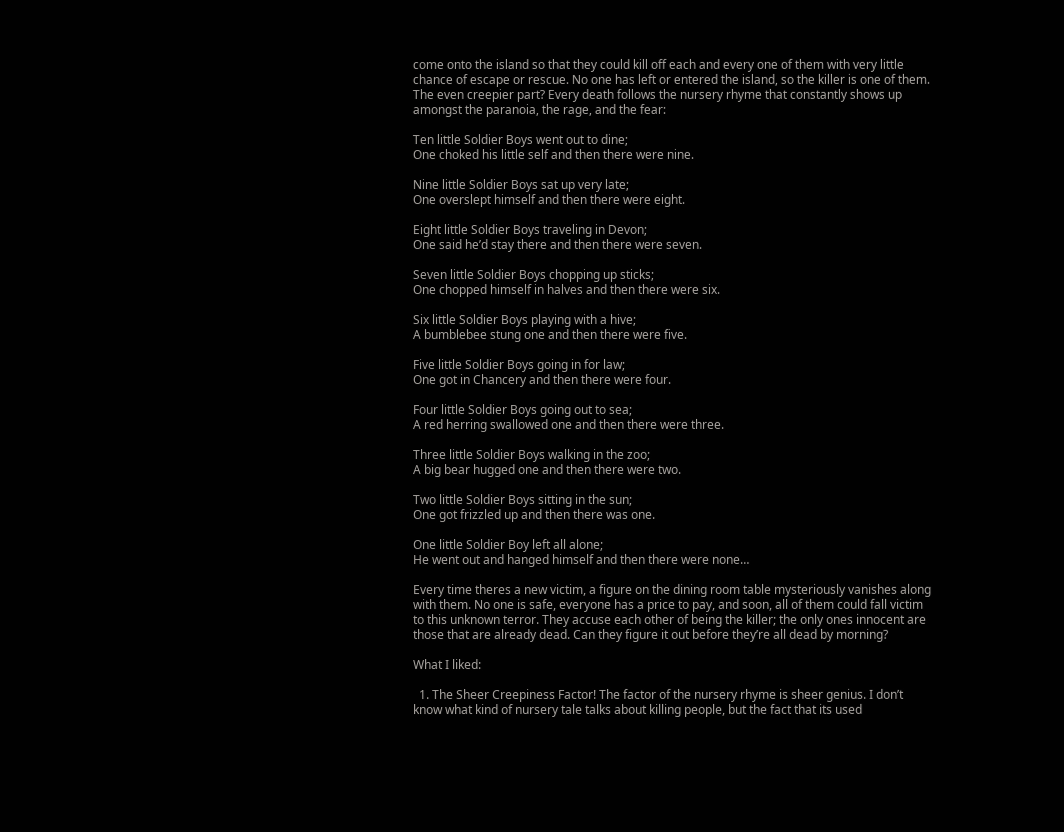come onto the island so that they could kill off each and every one of them with very little chance of escape or rescue. No one has left or entered the island, so the killer is one of them. The even creepier part? Every death follows the nursery rhyme that constantly shows up amongst the paranoia, the rage, and the fear:

Ten little Soldier Boys went out to dine;
One choked his little self and then there were nine.

Nine little Soldier Boys sat up very late;
One overslept himself and then there were eight.

Eight little Soldier Boys traveling in Devon;
One said he’d stay there and then there were seven.

Seven little Soldier Boys chopping up sticks;
One chopped himself in halves and then there were six.

Six little Soldier Boys playing with a hive;
A bumblebee stung one and then there were five.

Five little Soldier Boys going in for law;
One got in Chancery and then there were four.

Four little Soldier Boys going out to sea;
A red herring swallowed one and then there were three.

Three little Soldier Boys walking in the zoo;
A big bear hugged one and then there were two.

Two little Soldier Boys sitting in the sun;
One got frizzled up and then there was one.

One little Soldier Boy left all alone;
He went out and hanged himself and then there were none…

Every time theres a new victim, a figure on the dining room table mysteriously vanishes along with them. No one is safe, everyone has a price to pay, and soon, all of them could fall victim to this unknown terror. They accuse each other of being the killer; the only ones innocent are those that are already dead. Can they figure it out before they’re all dead by morning?

What I liked:

  1. The Sheer Creepiness Factor! The factor of the nursery rhyme is sheer genius. I don’t know what kind of nursery tale talks about killing people, but the fact that its used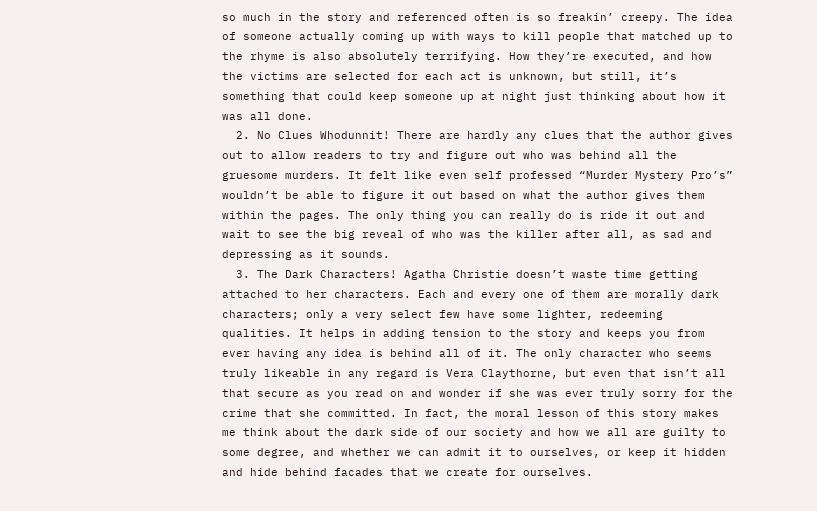so much in the story and referenced often is so freakin’ creepy. The idea of someone actually coming up with ways to kill people that matched up to the rhyme is also absolutely terrifying. How they’re executed, and how the victims are selected for each act is unknown, but still, it’s something that could keep someone up at night just thinking about how it was all done.
  2. No Clues Whodunnit! There are hardly any clues that the author gives out to allow readers to try and figure out who was behind all the gruesome murders. It felt like even self professed “Murder Mystery Pro’s” wouldn’t be able to figure it out based on what the author gives them within the pages. The only thing you can really do is ride it out and wait to see the big reveal of who was the killer after all, as sad and depressing as it sounds.
  3. The Dark Characters! Agatha Christie doesn’t waste time getting attached to her characters. Each and every one of them are morally dark characters; only a very select few have some lighter, redeeming qualities. It helps in adding tension to the story and keeps you from ever having any idea is behind all of it. The only character who seems truly likeable in any regard is Vera Claythorne, but even that isn’t all that secure as you read on and wonder if she was ever truly sorry for the crime that she committed. In fact, the moral lesson of this story makes me think about the dark side of our society and how we all are guilty to some degree, and whether we can admit it to ourselves, or keep it hidden and hide behind facades that we create for ourselves.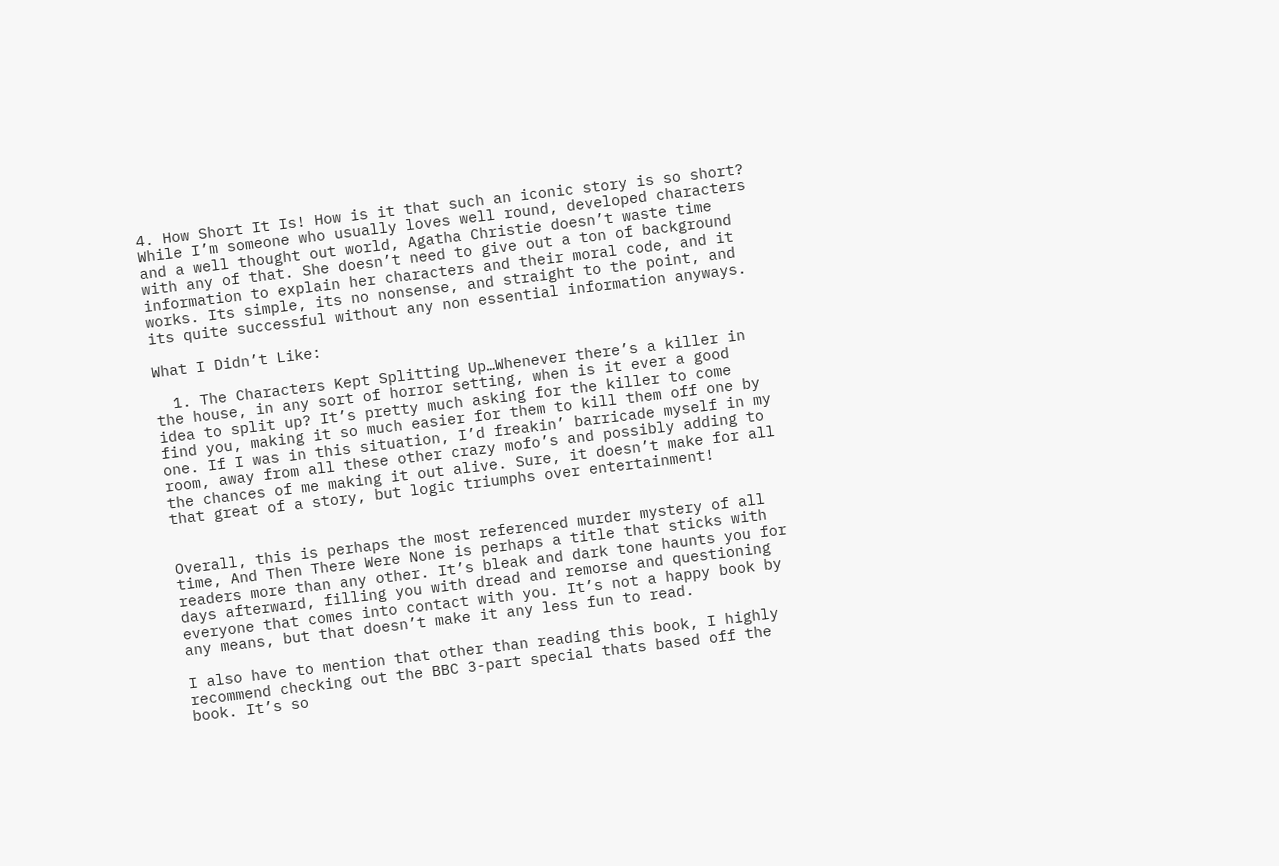4. How Short It Is! How is it that such an iconic story is so short? While I’m someone who usually loves well round, developed characters and a well thought out world, Agatha Christie doesn’t waste time with any of that. She doesn’t need to give out a ton of background information to explain her characters and their moral code, and it works. Its simple, its no nonsense, and straight to the point, and its quite successful without any non essential information anyways.

What I Didn’t Like:

  1. The Characters Kept Splitting Up…Whenever there’s a killer in the house, in any sort of horror setting, when is it ever a good idea to split up? It’s pretty much asking for the killer to come find you, making it so much easier for them to kill them off one by one. If I was in this situation, I’d freakin’ barricade myself in my room, away from all these other crazy mofo’s and possibly adding to the chances of me making it out alive. Sure, it doesn’t make for all that great of a story, but logic triumphs over entertainment!


Overall, this is perhaps the most referenced murder mystery of all time, And Then There Were None is perhaps a title that sticks with readers more than any other. It’s bleak and dark tone haunts you for days afterward, filling you with dread and remorse and questioning everyone that comes into contact with you. It’s not a happy book by any means, but that doesn’t make it any less fun to read.

I also have to mention that other than reading this book, I highly recommend checking out the BBC 3-part special thats based off the book. It’s so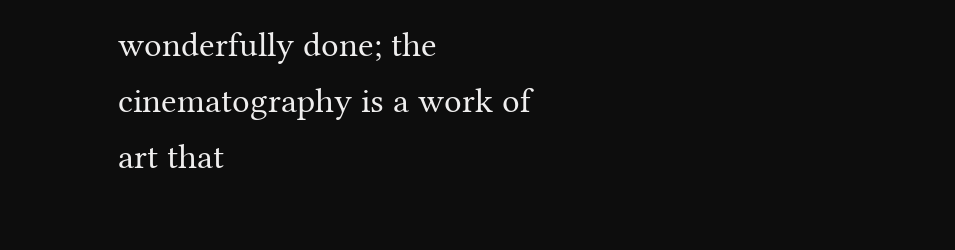wonderfully done; the cinematography is a work of art that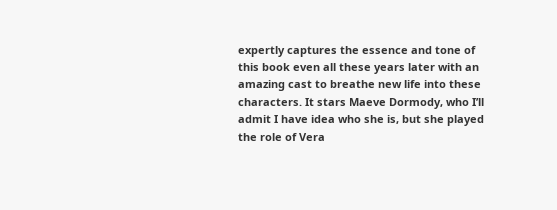expertly captures the essence and tone of this book even all these years later with an amazing cast to breathe new life into these characters. It stars Maeve Dormody, who I’ll admit I have idea who she is, but she played the role of Vera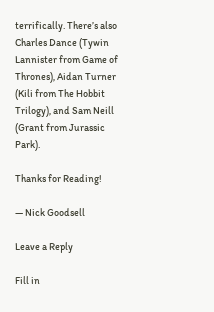terrifically. There’s also Charles Dance (Tywin Lannister from Game of Thrones), Aidan Turner (Kili from The Hobbit Trilogy), and Sam Neill (Grant from Jurassic Park).

Thanks for Reading!

— Nick Goodsell

Leave a Reply

Fill in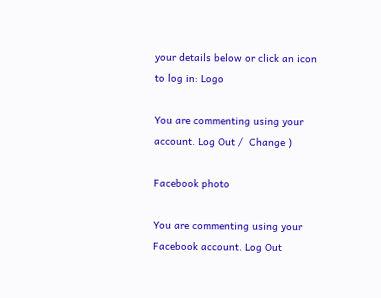your details below or click an icon to log in: Logo

You are commenting using your account. Log Out /  Change )

Facebook photo

You are commenting using your Facebook account. Log Out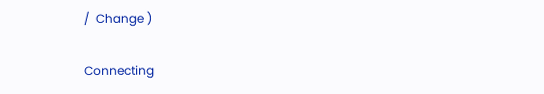/  Change )

Connecting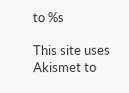to %s

This site uses Akismet to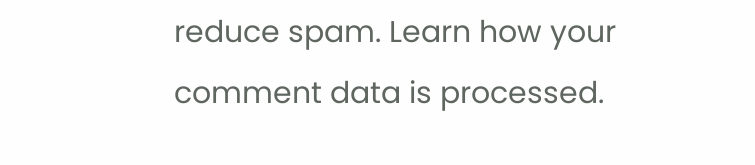reduce spam. Learn how your comment data is processed.